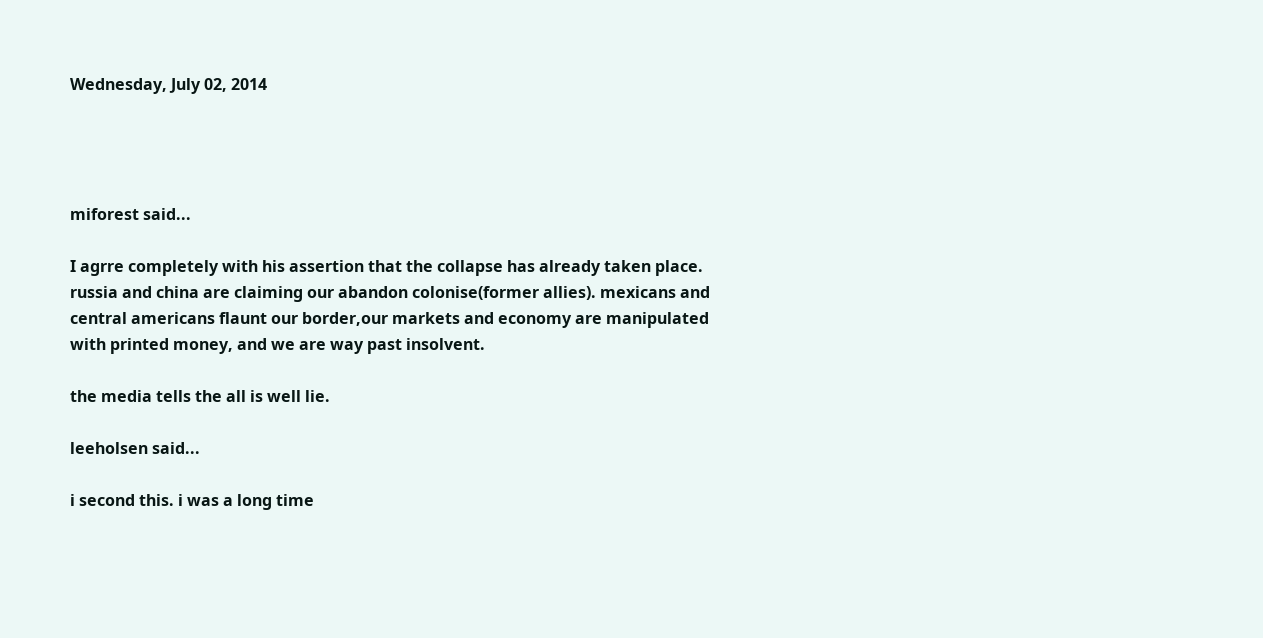Wednesday, July 02, 2014




miforest said...

I agrre completely with his assertion that the collapse has already taken place. russia and china are claiming our abandon colonise(former allies). mexicans and central americans flaunt our border,our markets and economy are manipulated with printed money, and we are way past insolvent.

the media tells the all is well lie.

leeholsen said...

i second this. i was a long time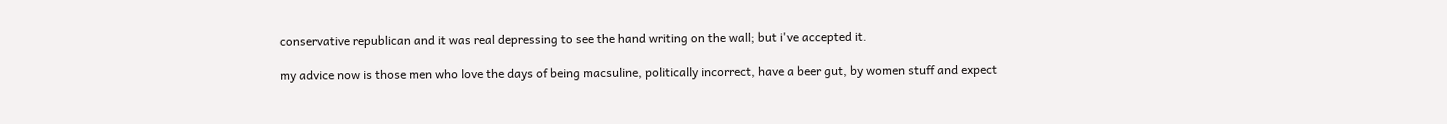conservative republican and it was real depressing to see the hand writing on the wall; but i've accepted it.

my advice now is those men who love the days of being macsuline, politically incorrect, have a beer gut, by women stuff and expect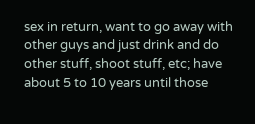sex in return, want to go away with other guys and just drink and do other stuff, shoot stuff, etc; have about 5 to 10 years until those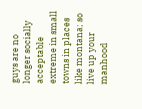guys are no longer socially acceptable extreme in small towns in places like montana; so live up your manhood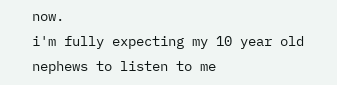now.
i'm fully expecting my 10 year old nephews to listen to me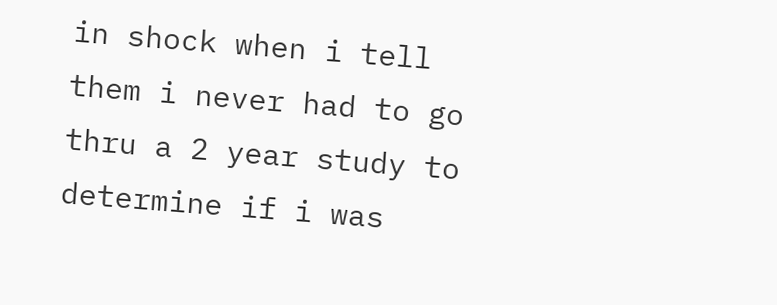in shock when i tell them i never had to go thru a 2 year study to determine if i was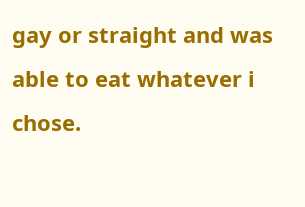gay or straight and was able to eat whatever i chose.